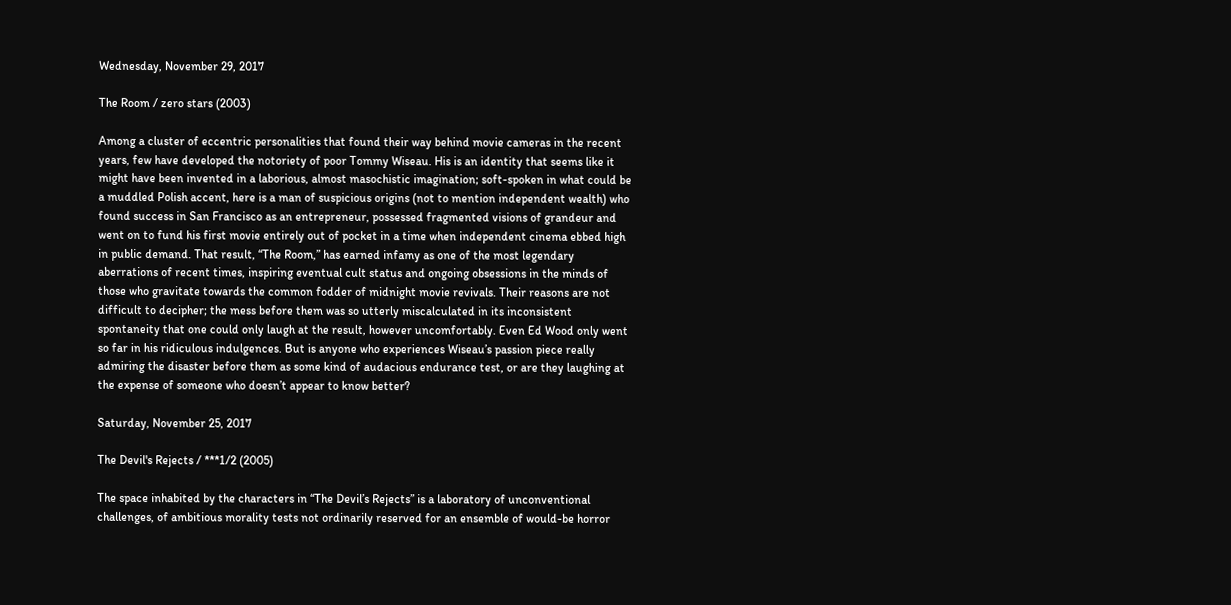Wednesday, November 29, 2017

The Room / zero stars (2003)

Among a cluster of eccentric personalities that found their way behind movie cameras in the recent years, few have developed the notoriety of poor Tommy Wiseau. His is an identity that seems like it might have been invented in a laborious, almost masochistic imagination; soft-spoken in what could be a muddled Polish accent, here is a man of suspicious origins (not to mention independent wealth) who found success in San Francisco as an entrepreneur, possessed fragmented visions of grandeur and went on to fund his first movie entirely out of pocket in a time when independent cinema ebbed high in public demand. That result, “The Room,” has earned infamy as one of the most legendary aberrations of recent times, inspiring eventual cult status and ongoing obsessions in the minds of those who gravitate towards the common fodder of midnight movie revivals. Their reasons are not difficult to decipher; the mess before them was so utterly miscalculated in its inconsistent spontaneity that one could only laugh at the result, however uncomfortably. Even Ed Wood only went so far in his ridiculous indulgences. But is anyone who experiences Wiseau’s passion piece really admiring the disaster before them as some kind of audacious endurance test, or are they laughing at the expense of someone who doesn’t appear to know better?

Saturday, November 25, 2017

The Devil's Rejects / ***1/2 (2005)

The space inhabited by the characters in “The Devil’s Rejects” is a laboratory of unconventional challenges, of ambitious morality tests not ordinarily reserved for an ensemble of would-be horror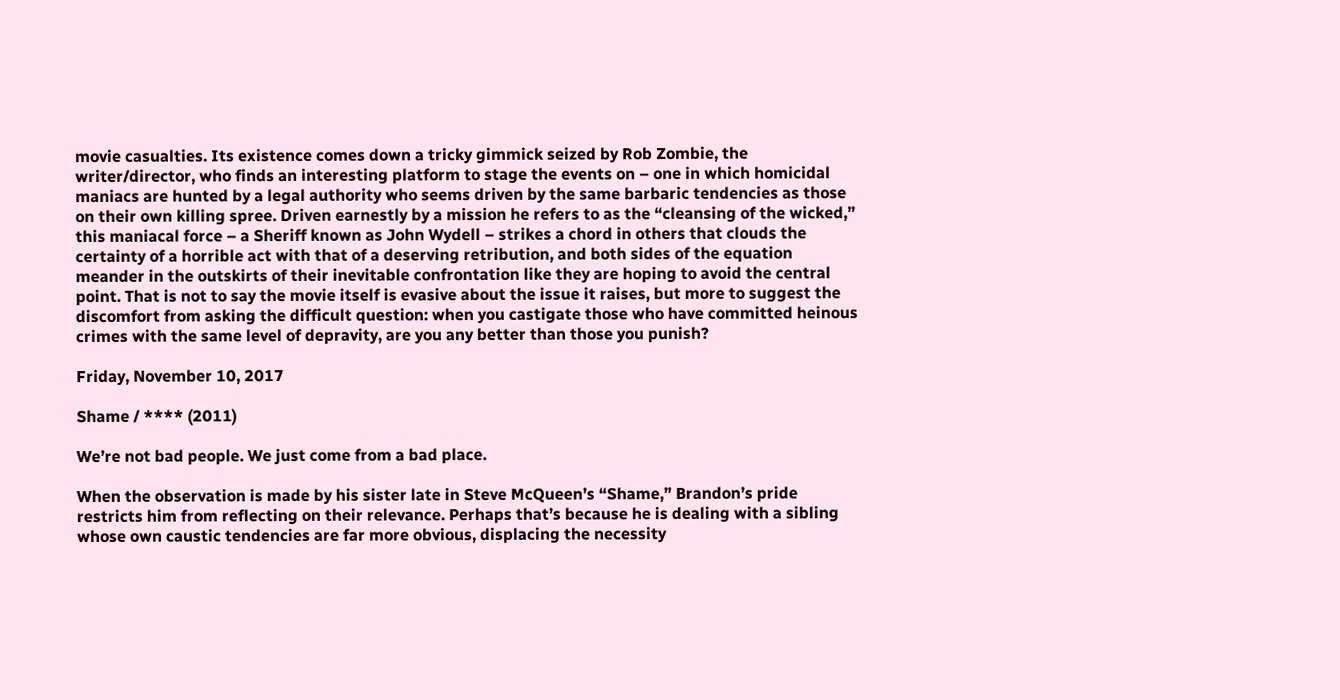movie casualties. Its existence comes down a tricky gimmick seized by Rob Zombie, the writer/director, who finds an interesting platform to stage the events on – one in which homicidal maniacs are hunted by a legal authority who seems driven by the same barbaric tendencies as those on their own killing spree. Driven earnestly by a mission he refers to as the “cleansing of the wicked,” this maniacal force – a Sheriff known as John Wydell – strikes a chord in others that clouds the certainty of a horrible act with that of a deserving retribution, and both sides of the equation meander in the outskirts of their inevitable confrontation like they are hoping to avoid the central point. That is not to say the movie itself is evasive about the issue it raises, but more to suggest the discomfort from asking the difficult question: when you castigate those who have committed heinous crimes with the same level of depravity, are you any better than those you punish?

Friday, November 10, 2017

Shame / **** (2011)

We’re not bad people. We just come from a bad place.

When the observation is made by his sister late in Steve McQueen’s “Shame,” Brandon’s pride restricts him from reflecting on their relevance. Perhaps that’s because he is dealing with a sibling whose own caustic tendencies are far more obvious, displacing the necessity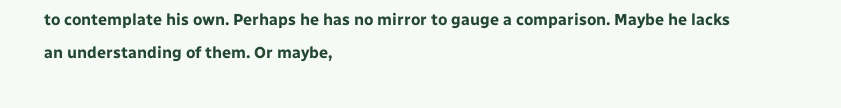to contemplate his own. Perhaps he has no mirror to gauge a comparison. Maybe he lacks an understanding of them. Or maybe,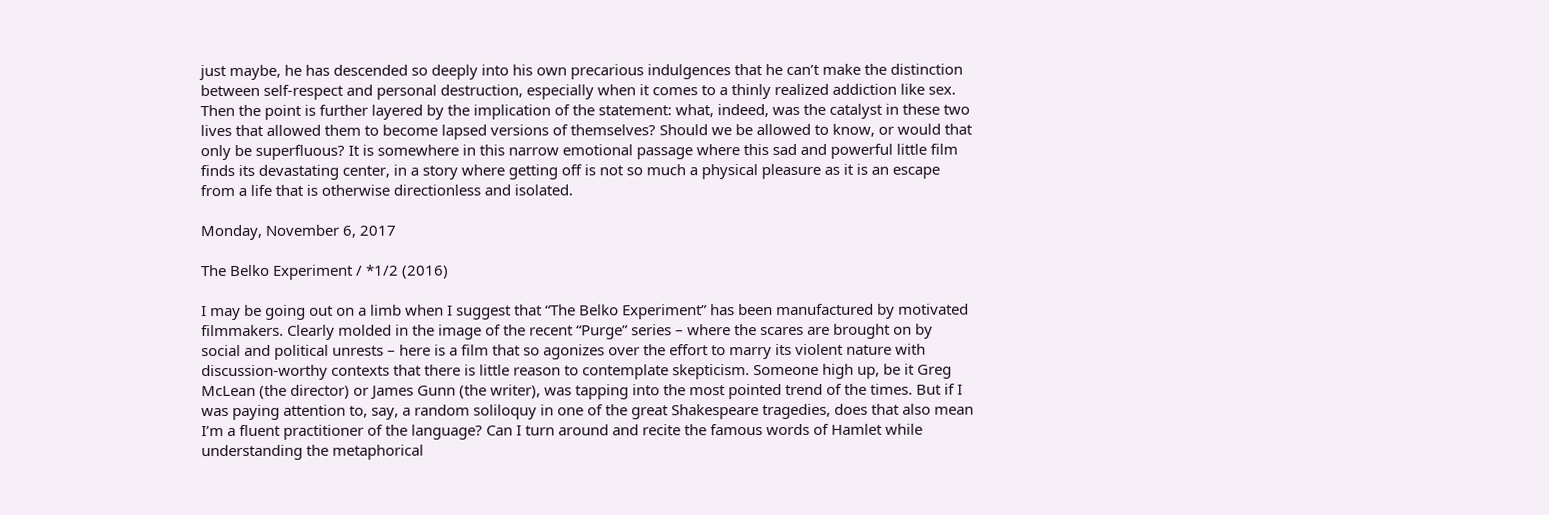just maybe, he has descended so deeply into his own precarious indulgences that he can’t make the distinction between self-respect and personal destruction, especially when it comes to a thinly realized addiction like sex. Then the point is further layered by the implication of the statement: what, indeed, was the catalyst in these two lives that allowed them to become lapsed versions of themselves? Should we be allowed to know, or would that only be superfluous? It is somewhere in this narrow emotional passage where this sad and powerful little film finds its devastating center, in a story where getting off is not so much a physical pleasure as it is an escape from a life that is otherwise directionless and isolated.

Monday, November 6, 2017

The Belko Experiment / *1/2 (2016)

I may be going out on a limb when I suggest that “The Belko Experiment” has been manufactured by motivated filmmakers. Clearly molded in the image of the recent “Purge” series – where the scares are brought on by social and political unrests – here is a film that so agonizes over the effort to marry its violent nature with discussion-worthy contexts that there is little reason to contemplate skepticism. Someone high up, be it Greg McLean (the director) or James Gunn (the writer), was tapping into the most pointed trend of the times. But if I was paying attention to, say, a random soliloquy in one of the great Shakespeare tragedies, does that also mean I’m a fluent practitioner of the language? Can I turn around and recite the famous words of Hamlet while understanding the metaphorical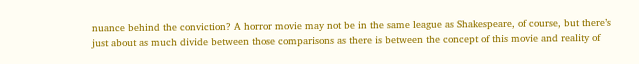nuance behind the conviction? A horror movie may not be in the same league as Shakespeare, of course, but there’s just about as much divide between those comparisons as there is between the concept of this movie and reality of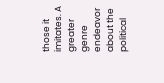those it imitates. A greater genre endeavor about the political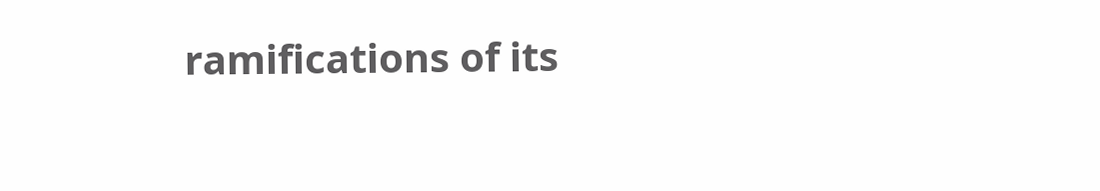ramifications of its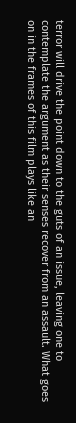terror will drive the point down to the guts of an issue, leaving one to contemplate the argument as their senses recover from an assault. What goes on in the frames of this film plays like an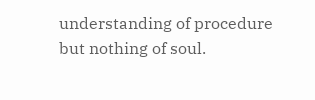understanding of procedure but nothing of soul.